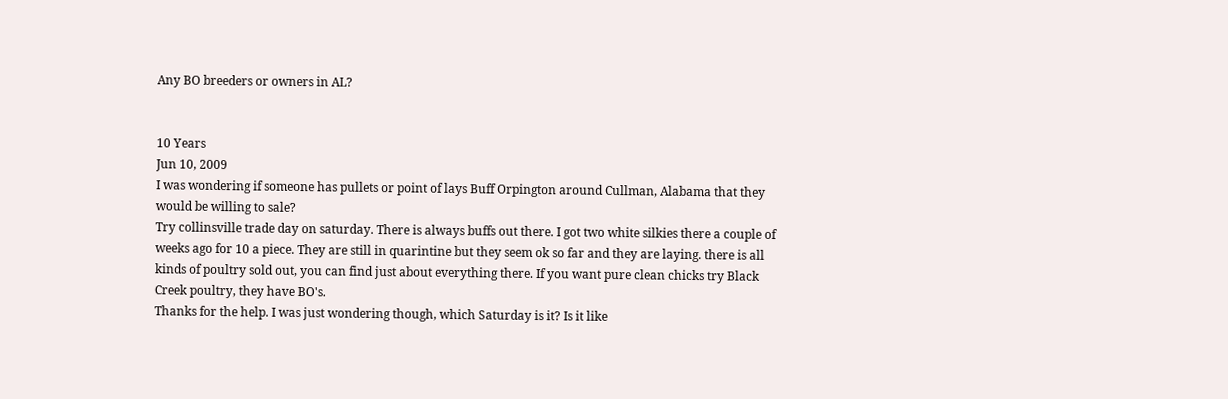Any BO breeders or owners in AL?


10 Years
Jun 10, 2009
I was wondering if someone has pullets or point of lays Buff Orpington around Cullman, Alabama that they would be willing to sale?
Try collinsville trade day on saturday. There is always buffs out there. I got two white silkies there a couple of weeks ago for 10 a piece. They are still in quarintine but they seem ok so far and they are laying. there is all kinds of poultry sold out, you can find just about everything there. If you want pure clean chicks try Black Creek poultry, they have BO's.
Thanks for the help. I was just wondering though, which Saturday is it? Is it like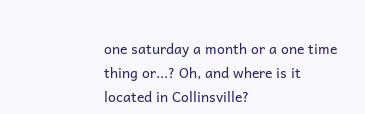one saturday a month or a one time thing or...? Oh, and where is it located in Collinsville?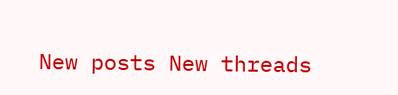New posts New threads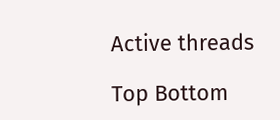Active threads

Top Bottom